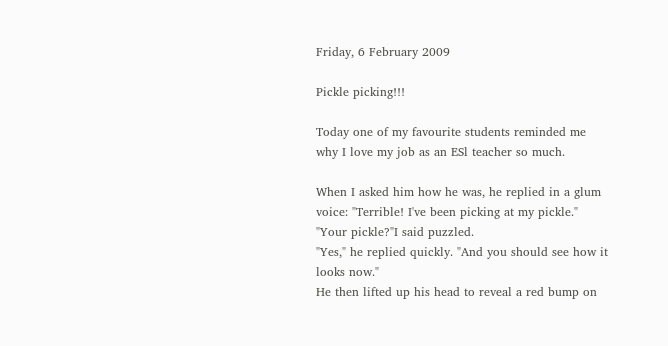Friday, 6 February 2009

Pickle picking!!!

Today one of my favourite students reminded me why I love my job as an ESl teacher so much.

When I asked him how he was, he replied in a glum voice: "Terrible! I've been picking at my pickle."
"Your pickle?"I said puzzled.
"Yes," he replied quickly. "And you should see how it looks now."
He then lifted up his head to reveal a red bump on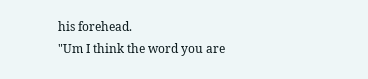his forehead.
"Um I think the word you are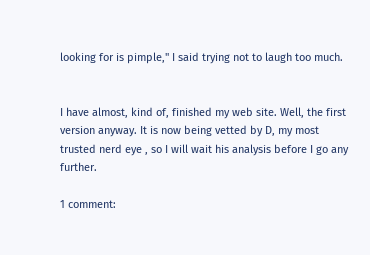looking for is pimple," I said trying not to laugh too much.


I have almost, kind of, finished my web site. Well, the first version anyway. It is now being vetted by D, my most trusted nerd eye , so I will wait his analysis before I go any further.

1 comment: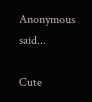Anonymous said...

Cute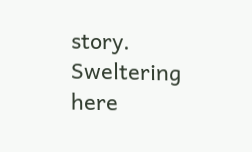story.
Sweltering here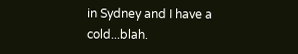in Sydney and I have a cold...blah.